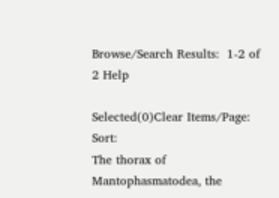Browse/Search Results:  1-2 of 2 Help

Selected(0)Clear Items/Page:    Sort:
The thorax of Mantophasmatodea, the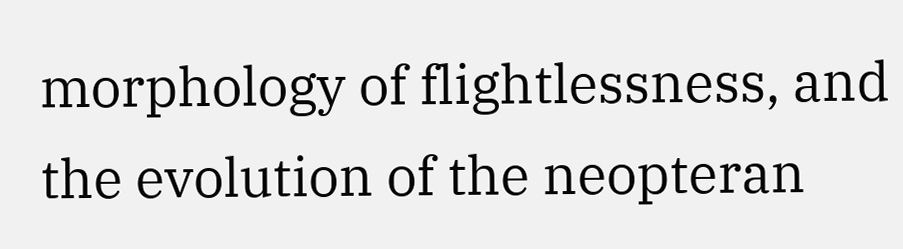morphology of flightlessness, and the evolution of the neopteran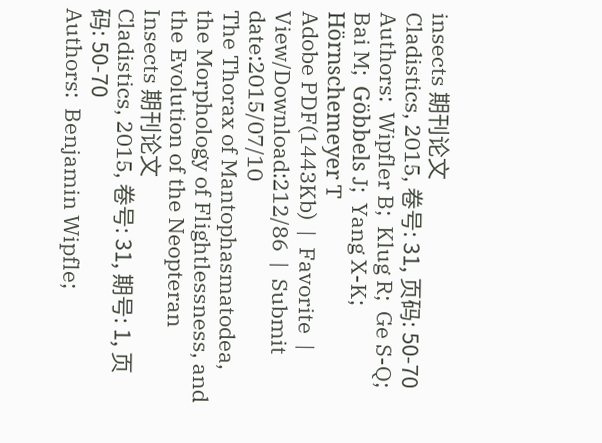insects 期刊论文
Cladistics, 2015, 卷号: 31, 页码: 50-70
Authors:  Wipfler B;  Klug R;  Ge S-Q;  Bai M;  Göbbels J;  Yang X-K;  Hörnschemeyer T
Adobe PDF(1443Kb)  |  Favorite  |  View/Download:212/86  |  Submit date:2015/07/10
The Thorax of Mantophasmatodea, the Morphology of Flightlessness, and the Evolution of the Neopteran Insects 期刊论文
Cladistics, 2015, 卷号: 31, 期号: 1, 页码: 50-70
Authors:  Benjamin Wipfle;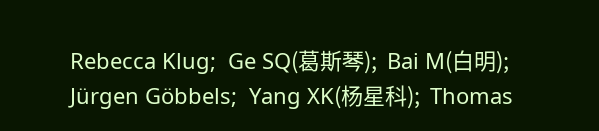Rebecca Klug;  Ge SQ(葛斯琴);  Bai M(白明);  Jürgen Göbbels;  Yang XK(杨星科);  Thomas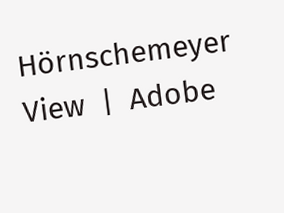Hörnschemeyer
View  |  Adobe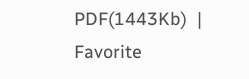PDF(1443Kb)  |  Favorite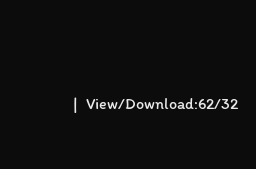|  View/Download:62/32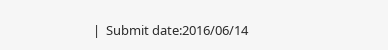|  Submit date:2016/06/14